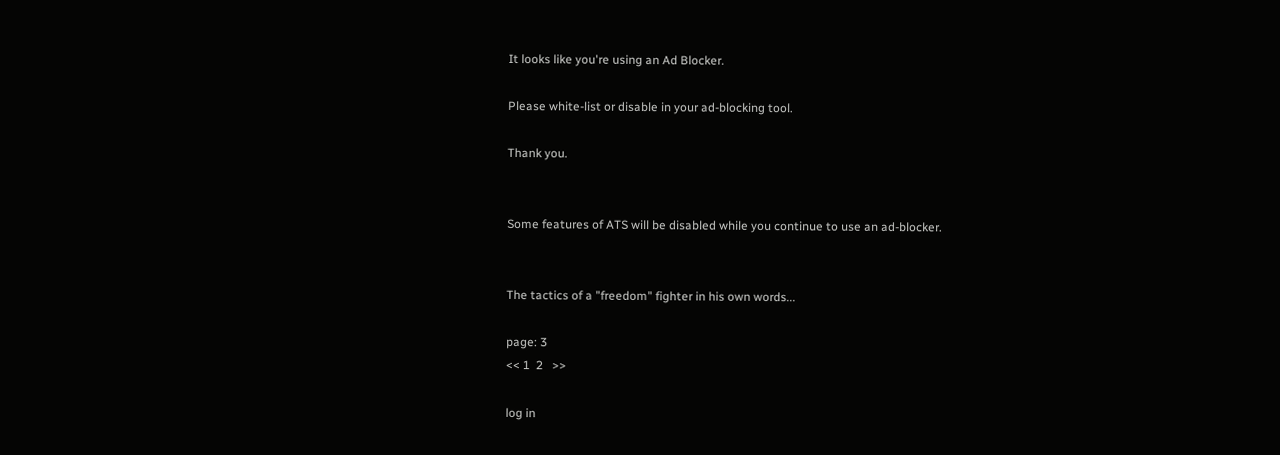It looks like you're using an Ad Blocker.

Please white-list or disable in your ad-blocking tool.

Thank you.


Some features of ATS will be disabled while you continue to use an ad-blocker.


The tactics of a "freedom" fighter in his own words...

page: 3
<< 1  2   >>

log in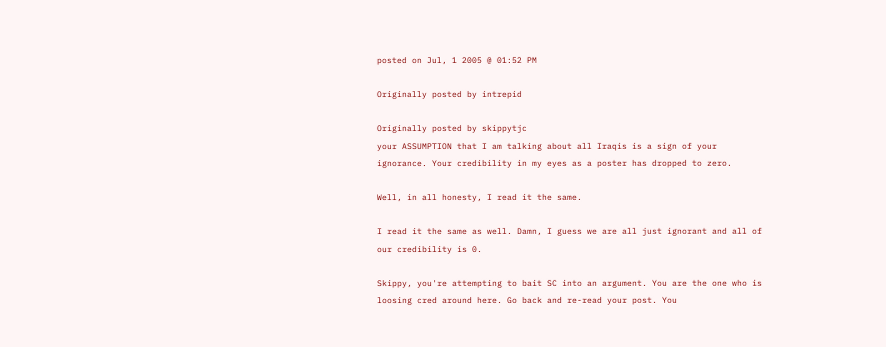posted on Jul, 1 2005 @ 01:52 PM

Originally posted by intrepid

Originally posted by skippytjc
your ASSUMPTION that I am talking about all Iraqis is a sign of your ignorance. Your credibility in my eyes as a poster has dropped to zero.

Well, in all honesty, I read it the same.

I read it the same as well. Damn, I guess we are all just ignorant and all of our credibility is 0.

Skippy, you're attempting to bait SC into an argument. You are the one who is loosing cred around here. Go back and re-read your post. You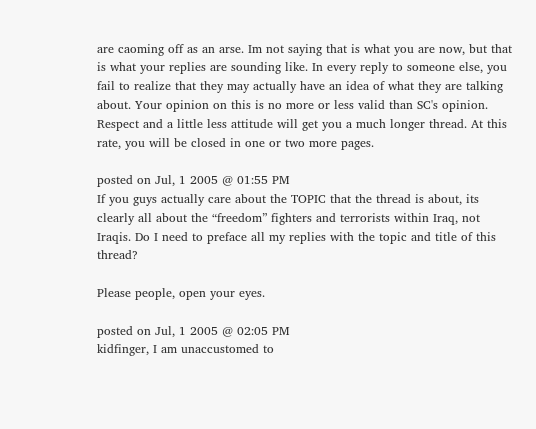are caoming off as an arse. Im not saying that is what you are now, but that is what your replies are sounding like. In every reply to someone else, you fail to realize that they may actually have an idea of what they are talking about. Your opinion on this is no more or less valid than SC's opinion. Respect and a little less attitude will get you a much longer thread. At this rate, you will be closed in one or two more pages.

posted on Jul, 1 2005 @ 01:55 PM
If you guys actually care about the TOPIC that the thread is about, its clearly all about the “freedom” fighters and terrorists within Iraq, not Iraqis. Do I need to preface all my replies with the topic and title of this thread?

Please people, open your eyes.

posted on Jul, 1 2005 @ 02:05 PM
kidfinger, I am unaccustomed to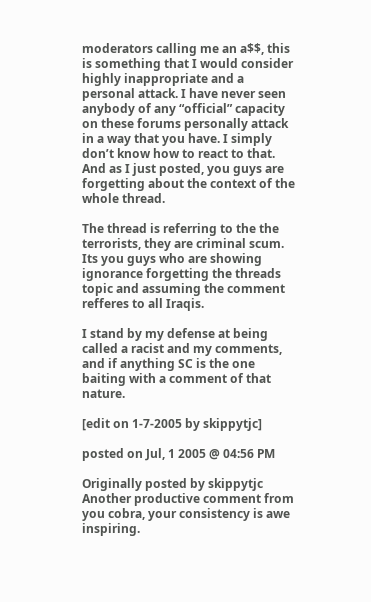moderators calling me an a$$, this is something that I would consider highly inappropriate and a personal attack. I have never seen anybody of any “official” capacity on these forums personally attack in a way that you have. I simply don’t know how to react to that. And as I just posted, you guys are forgetting about the context of the whole thread.

The thread is referring to the the terrorists, they are criminal scum. Its you guys who are showing ignorance forgetting the threads topic and assuming the comment refferes to all Iraqis.

I stand by my defense at being called a racist and my comments, and if anything SC is the one baiting with a comment of that nature.

[edit on 1-7-2005 by skippytjc]

posted on Jul, 1 2005 @ 04:56 PM

Originally posted by skippytjc
Another productive comment from you cobra, your consistency is awe inspiring.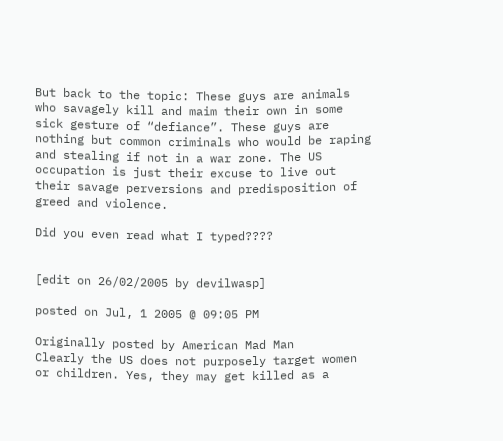But back to the topic: These guys are animals who savagely kill and maim their own in some sick gesture of “defiance”. These guys are nothing but common criminals who would be raping and stealing if not in a war zone. The US occupation is just their excuse to live out their savage perversions and predisposition of greed and violence.

Did you even read what I typed????


[edit on 26/02/2005 by devilwasp]

posted on Jul, 1 2005 @ 09:05 PM

Originally posted by American Mad Man
Clearly the US does not purposely target women or children. Yes, they may get killed as a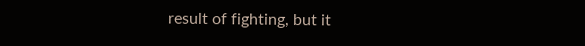result of fighting, but it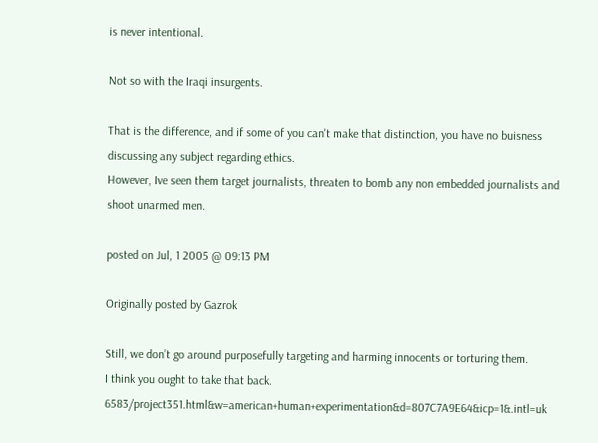is never intentional.

Not so with the Iraqi insurgents.

That is the difference, and if some of you can't make that distinction, you have no buisness discussing any subject regarding ethics.
However, Ive seen them target journalists, threaten to bomb any non embedded journalists and shoot unarmed men.

posted on Jul, 1 2005 @ 09:13 PM

Originally posted by Gazrok

Still, we don’t go around purposefully targeting and harming innocents or torturing them.
I think you ought to take that back. 6583/project351.html&w=american+human+experimentation&d=807C7A9E64&icp=1&.intl=uk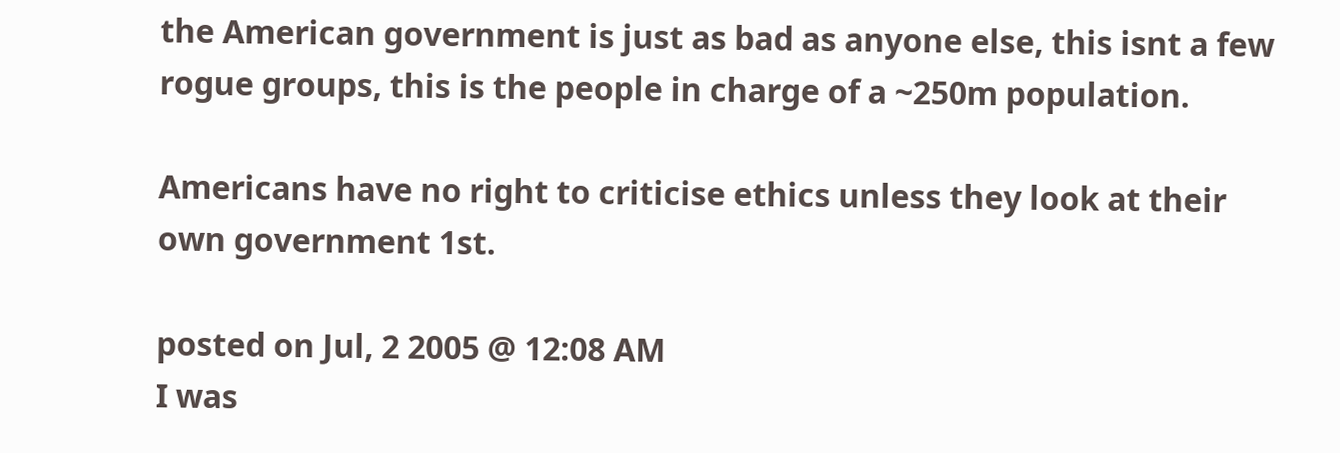the American government is just as bad as anyone else, this isnt a few rogue groups, this is the people in charge of a ~250m population.

Americans have no right to criticise ethics unless they look at their own government 1st.

posted on Jul, 2 2005 @ 12:08 AM
I was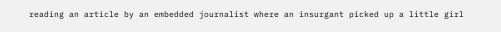reading an article by an embedded journalist where an insurgant picked up a little girl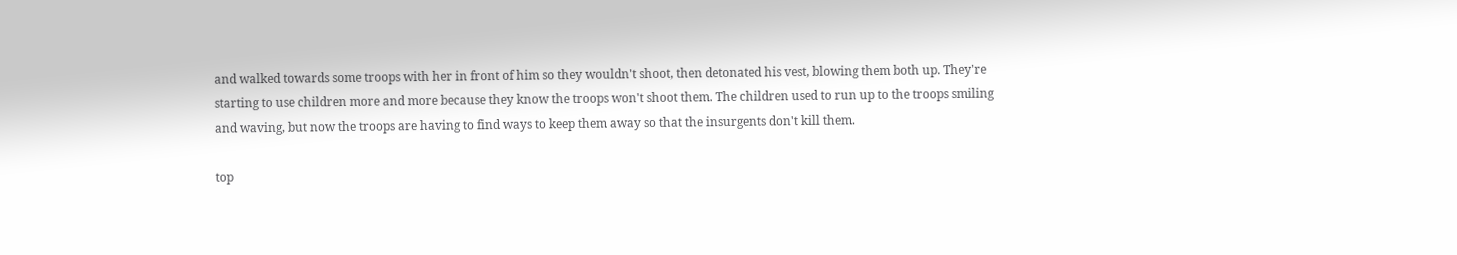and walked towards some troops with her in front of him so they wouldn't shoot, then detonated his vest, blowing them both up. They're starting to use children more and more because they know the troops won't shoot them. The children used to run up to the troops smiling and waving, but now the troops are having to find ways to keep them away so that the insurgents don't kill them.

top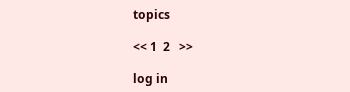topics

<< 1  2   >>

log in